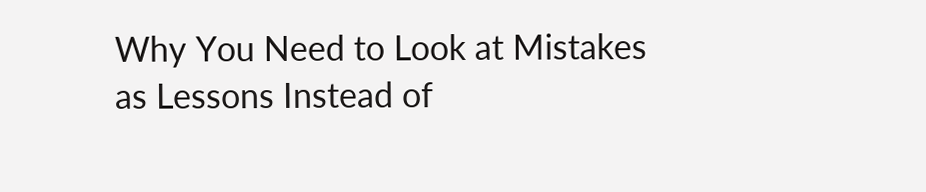Why You Need to Look at Mistakes as Lessons Instead of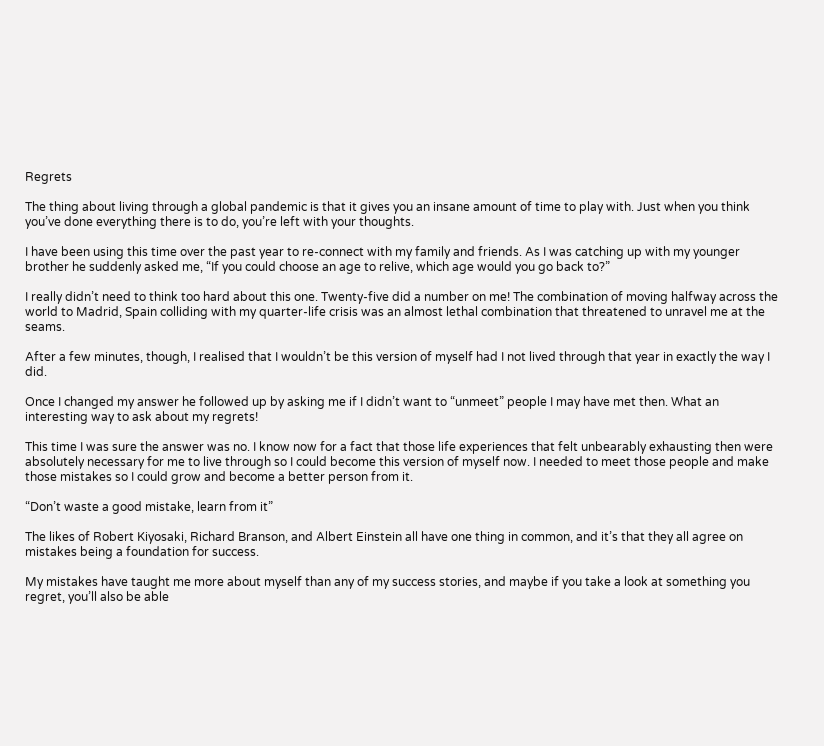Regrets

The thing about living through a global pandemic is that it gives you an insane amount of time to play with. Just when you think you’ve done everything there is to do, you’re left with your thoughts.

I have been using this time over the past year to re-connect with my family and friends. As I was catching up with my younger brother he suddenly asked me, “If you could choose an age to relive, which age would you go back to?”

I really didn’t need to think too hard about this one. Twenty-five did a number on me! The combination of moving halfway across the world to Madrid, Spain colliding with my quarter-life crisis was an almost lethal combination that threatened to unravel me at the seams.

After a few minutes, though, I realised that I wouldn’t be this version of myself had I not lived through that year in exactly the way I did.

Once I changed my answer he followed up by asking me if I didn’t want to “unmeet” people I may have met then. What an interesting way to ask about my regrets!

This time I was sure the answer was no. I know now for a fact that those life experiences that felt unbearably exhausting then were absolutely necessary for me to live through so I could become this version of myself now. I needed to meet those people and make those mistakes so I could grow and become a better person from it.

“Don’t waste a good mistake, learn from it”

The likes of Robert Kiyosaki, Richard Branson, and Albert Einstein all have one thing in common, and it’s that they all agree on mistakes being a foundation for success.

My mistakes have taught me more about myself than any of my success stories, and maybe if you take a look at something you regret, you’ll also be able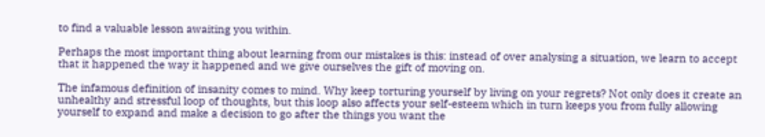to find a valuable lesson awaiting you within.

Perhaps the most important thing about learning from our mistakes is this: instead of over analysing a situation, we learn to accept that it happened the way it happened and we give ourselves the gift of moving on.

The infamous definition of insanity comes to mind. Why keep torturing yourself by living on your regrets? Not only does it create an unhealthy and stressful loop of thoughts, but this loop also affects your self-esteem which in turn keeps you from fully allowing yourself to expand and make a decision to go after the things you want the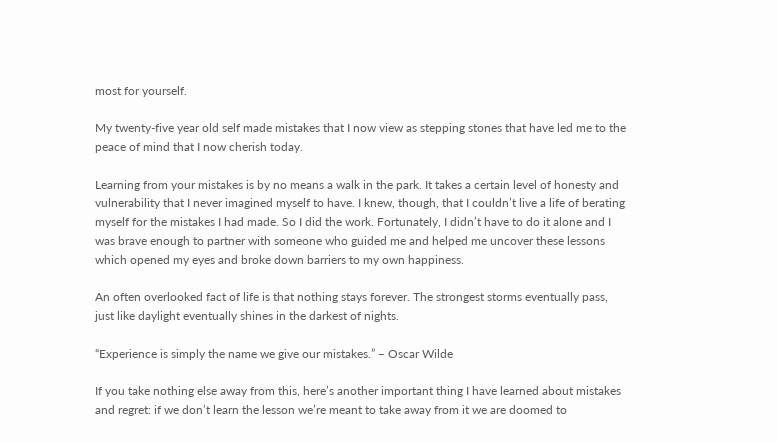most for yourself.

My twenty-five year old self made mistakes that I now view as stepping stones that have led me to the peace of mind that I now cherish today.

Learning from your mistakes is by no means a walk in the park. It takes a certain level of honesty and vulnerability that I never imagined myself to have. I knew, though, that I couldn’t live a life of berating myself for the mistakes I had made. So I did the work. Fortunately, I didn’t have to do it alone and I was brave enough to partner with someone who guided me and helped me uncover these lessons which opened my eyes and broke down barriers to my own happiness.

An often overlooked fact of life is that nothing stays forever. The strongest storms eventually pass, just like daylight eventually shines in the darkest of nights.

“Experience is simply the name we give our mistakes.” – Oscar Wilde

If you take nothing else away from this, here’s another important thing I have learned about mistakes and regret: if we don’t learn the lesson we’re meant to take away from it we are doomed to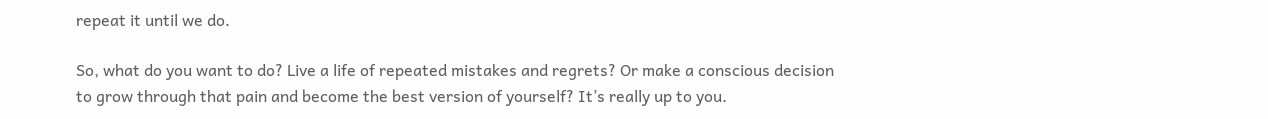repeat it until we do.

So, what do you want to do? Live a life of repeated mistakes and regrets? Or make a conscious decision to grow through that pain and become the best version of yourself? It’s really up to you.